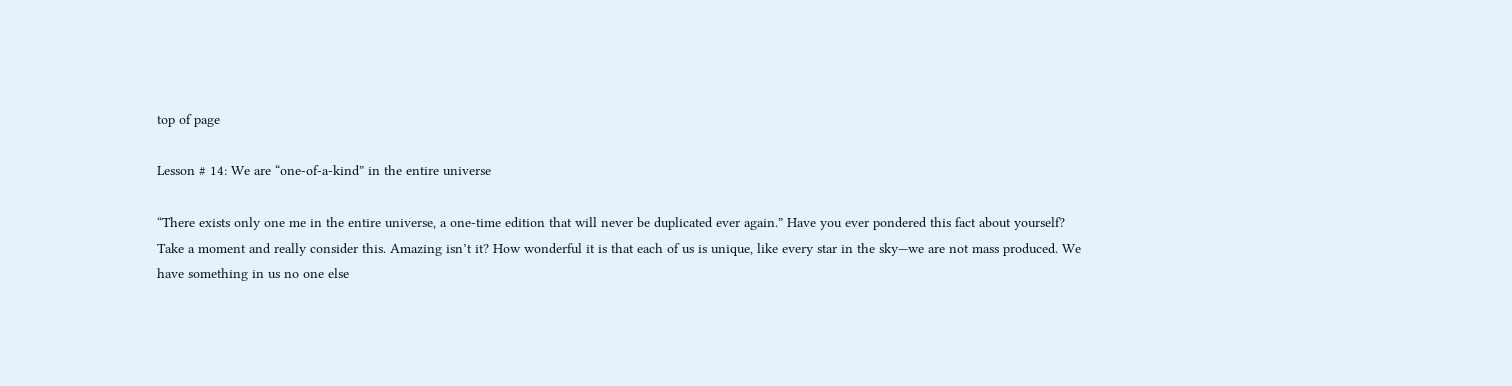top of page

Lesson # 14: We are “one-of-a-kind” in the entire universe

“There exists only one me in the entire universe, a one-time edition that will never be duplicated ever again.” Have you ever pondered this fact about yourself? Take a moment and really consider this. Amazing isn’t it? How wonderful it is that each of us is unique, like every star in the sky—we are not mass produced. We have something in us no one else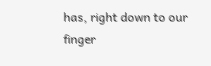has, right down to our finger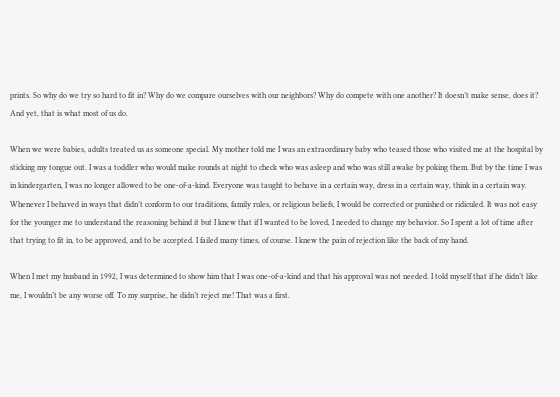prints. So why do we try so hard to fit in? Why do we compare ourselves with our neighbors? Why do compete with one another? It doesn’t make sense, does it? And yet, that is what most of us do.

When we were babies, adults treated us as someone special. My mother told me I was an extraordinary baby who teased those who visited me at the hospital by sticking my tongue out. I was a toddler who would make rounds at night to check who was asleep and who was still awake by poking them. But by the time I was in kindergarten, I was no longer allowed to be one-of-a-kind. Everyone was taught to behave in a certain way, dress in a certain way, think in a certain way. Whenever I behaved in ways that didn’t conform to our traditions, family rules, or religious beliefs, I would be corrected or punished or ridiculed. It was not easy for the younger me to understand the reasoning behind it but I knew that if I wanted to be loved, I needed to change my behavior. So I spent a lot of time after that trying to fit in, to be approved, and to be accepted. I failed many times, of course. I knew the pain of rejection like the back of my hand.

When I met my husband in 1992, I was determined to show him that I was one-of-a-kind and that his approval was not needed. I told myself that if he didn’t like me, I wouldn’t be any worse off. To my surprise, he didn’t reject me! That was a first.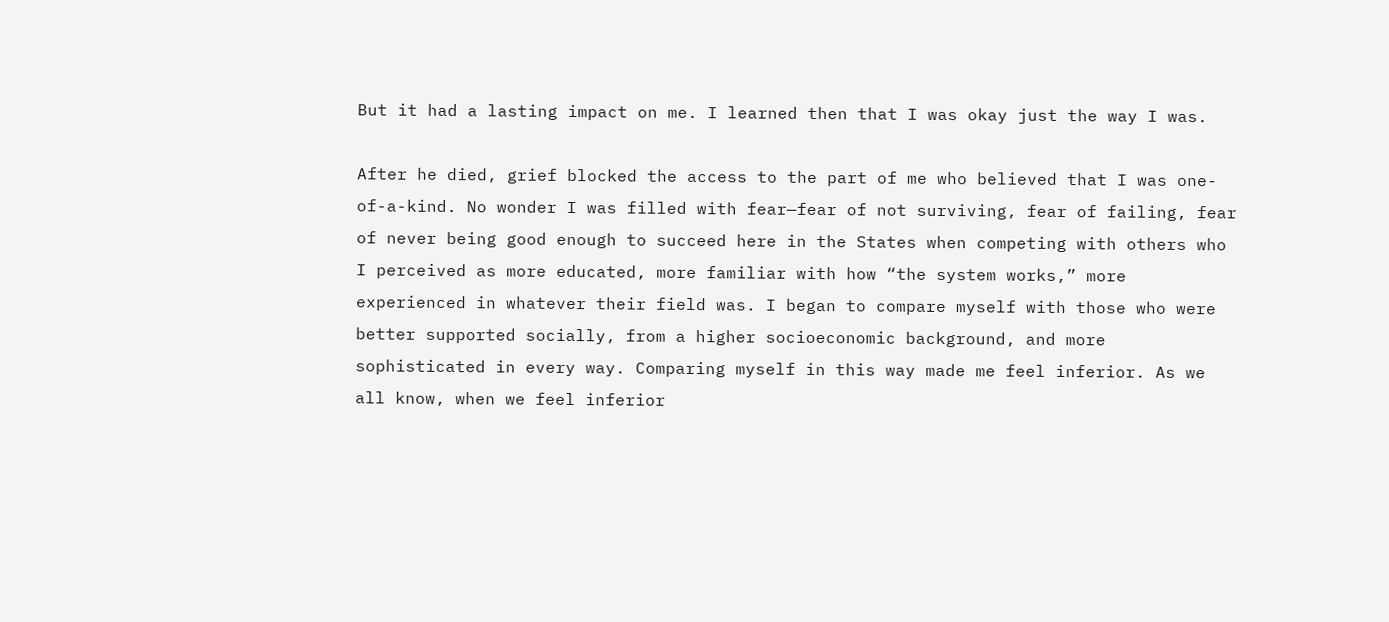But it had a lasting impact on me. I learned then that I was okay just the way I was.

After he died, grief blocked the access to the part of me who believed that I was one-of-a-kind. No wonder I was filled with fear—fear of not surviving, fear of failing, fear of never being good enough to succeed here in the States when competing with others who I perceived as more educated, more familiar with how “the system works,” more experienced in whatever their field was. I began to compare myself with those who were better supported socially, from a higher socioeconomic background, and more sophisticated in every way. Comparing myself in this way made me feel inferior. As we all know, when we feel inferior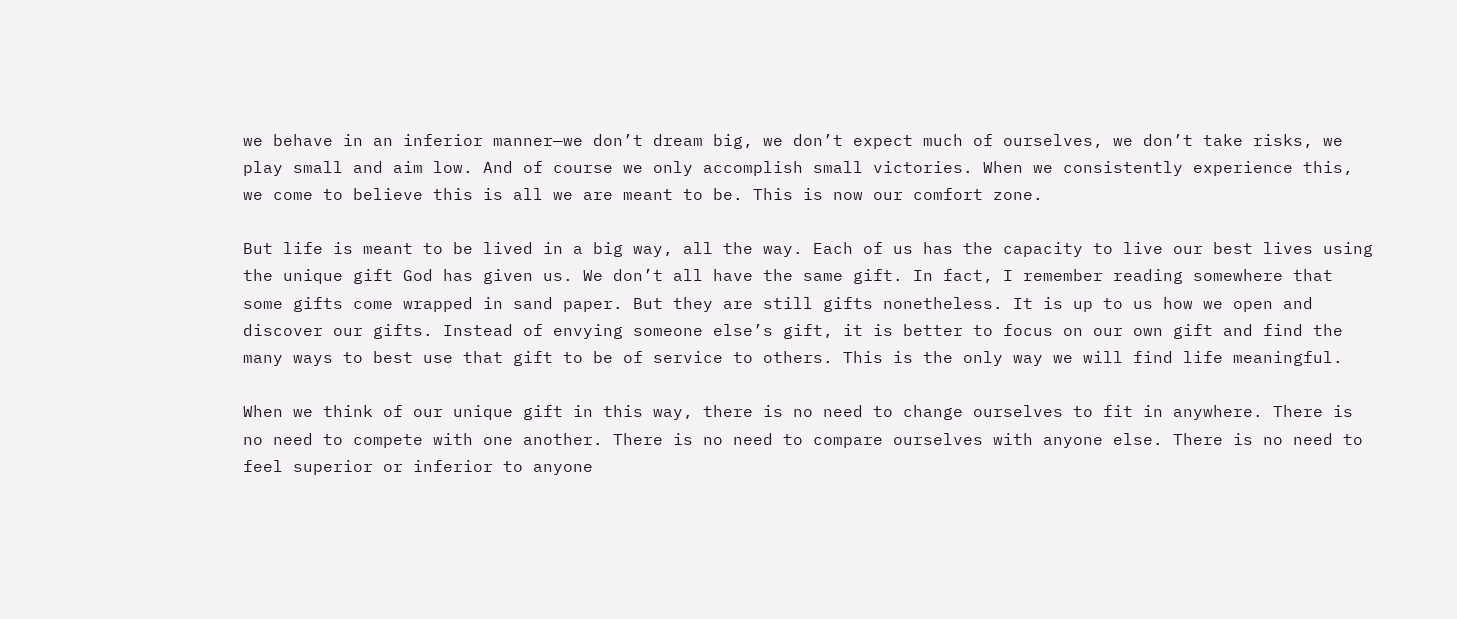we behave in an inferior manner—we don’t dream big, we don’t expect much of ourselves, we don’t take risks, we play small and aim low. And of course we only accomplish small victories. When we consistently experience this, we come to believe this is all we are meant to be. This is now our comfort zone.

But life is meant to be lived in a big way, all the way. Each of us has the capacity to live our best lives using the unique gift God has given us. We don’t all have the same gift. In fact, I remember reading somewhere that some gifts come wrapped in sand paper. But they are still gifts nonetheless. It is up to us how we open and discover our gifts. Instead of envying someone else’s gift, it is better to focus on our own gift and find the many ways to best use that gift to be of service to others. This is the only way we will find life meaningful.

When we think of our unique gift in this way, there is no need to change ourselves to fit in anywhere. There is no need to compete with one another. There is no need to compare ourselves with anyone else. There is no need to feel superior or inferior to anyone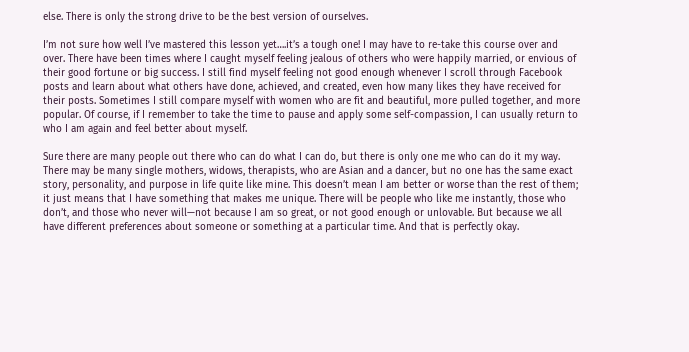else. There is only the strong drive to be the best version of ourselves.

I’m not sure how well I’ve mastered this lesson yet….it’s a tough one! I may have to re-take this course over and over. There have been times where I caught myself feeling jealous of others who were happily married, or envious of their good fortune or big success. I still find myself feeling not good enough whenever I scroll through Facebook posts and learn about what others have done, achieved, and created, even how many likes they have received for their posts. Sometimes I still compare myself with women who are fit and beautiful, more pulled together, and more popular. Of course, if I remember to take the time to pause and apply some self-compassion, I can usually return to who I am again and feel better about myself.

Sure there are many people out there who can do what I can do, but there is only one me who can do it my way. There may be many single mothers, widows, therapists, who are Asian and a dancer, but no one has the same exact story, personality, and purpose in life quite like mine. This doesn’t mean I am better or worse than the rest of them; it just means that I have something that makes me unique. There will be people who like me instantly, those who don’t, and those who never will—not because I am so great, or not good enough or unlovable. But because we all have different preferences about someone or something at a particular time. And that is perfectly okay.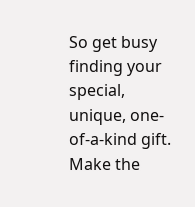So get busy finding your special, unique, one-of-a-kind gift. Make the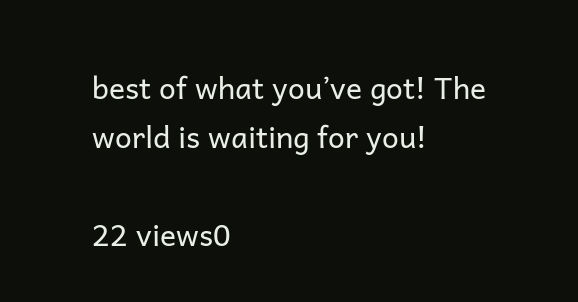best of what you’ve got! The world is waiting for you!

22 views0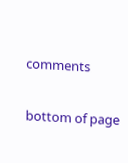comments


bottom of page